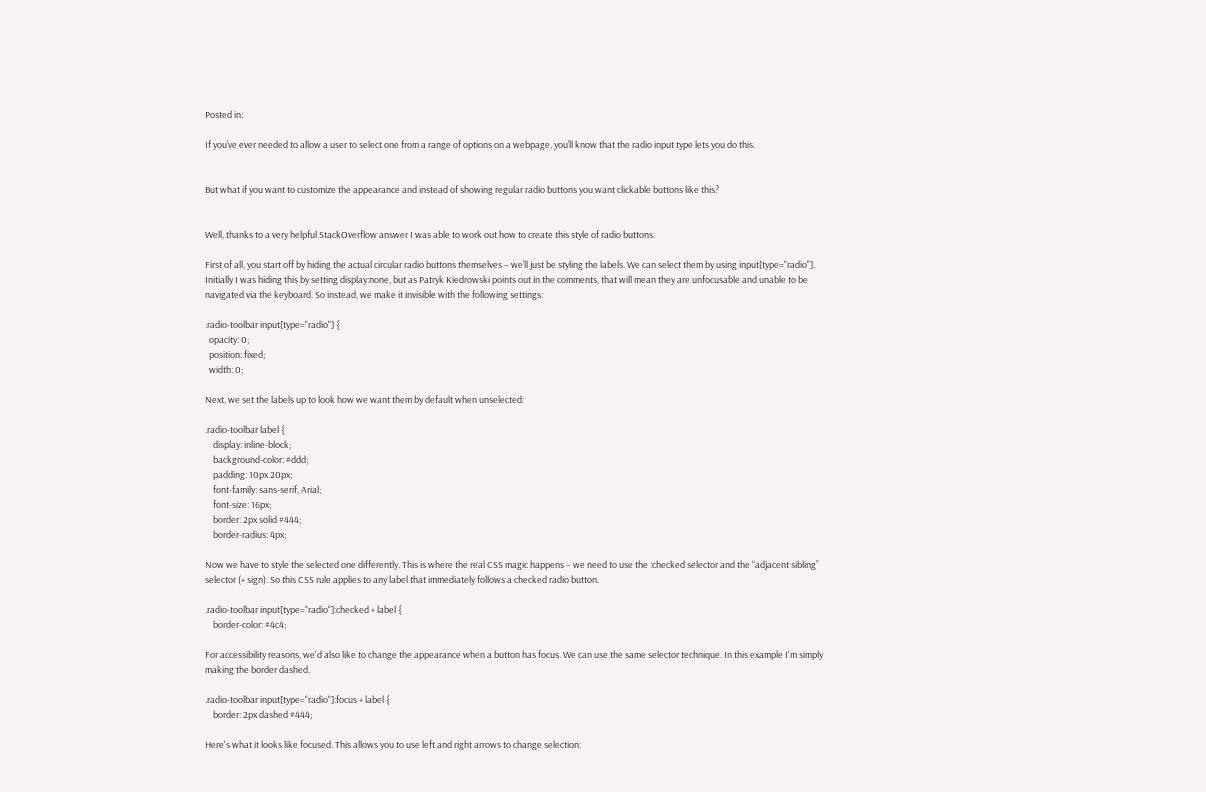Posted in:

If you’ve ever needed to allow a user to select one from a range of options on a webpage, you’ll know that the radio input type lets you do this.


But what if you want to customize the appearance and instead of showing regular radio buttons you want clickable buttons like this?


Well, thanks to a very helpful StackOverflow answer I was able to work out how to create this style of radio buttons.

First of all, you start off by hiding the actual circular radio buttons themselves – we’ll just be styling the labels. We can select them by using input[type="radio"]. Initially I was hiding this by setting display:none, but as Patryk Kiedrowski points out in the comments, that will mean they are unfocusable and unable to be navigated via the keyboard. So instead, we make it invisible with the following settings:

.radio-toolbar input[type="radio"] {
  opacity: 0;
  position: fixed;
  width: 0;

Next, we set the labels up to look how we want them by default when unselected:

.radio-toolbar label {
    display: inline-block;
    background-color: #ddd;
    padding: 10px 20px;
    font-family: sans-serif, Arial;
    font-size: 16px;
    border: 2px solid #444;
    border-radius: 4px;

Now we have to style the selected one differently. This is where the real CSS magic happens – we need to use the :checked selector and the “adjacent sibling” selector (+ sign). So this CSS rule applies to any label that immediately follows a checked radio button.

.radio-toolbar input[type="radio"]:checked + label {
    border-color: #4c4;

For accessibility reasons, we'd also like to change the appearance when a button has focus. We can use the same selector technique. In this example I'm simply making the border dashed.

.radio-toolbar input[type="radio"]:focus + label {
    border: 2px dashed #444;

Here's what it looks like focused. This allows you to use left and right arrows to change selection: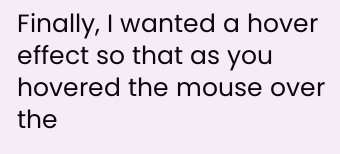Finally, I wanted a hover effect so that as you hovered the mouse over the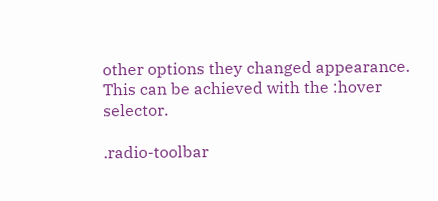other options they changed appearance. This can be achieved with the :hover selector.

.radio-toolbar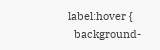label:hover {
  background-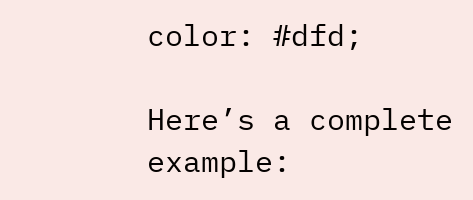color: #dfd;

Here’s a complete example: